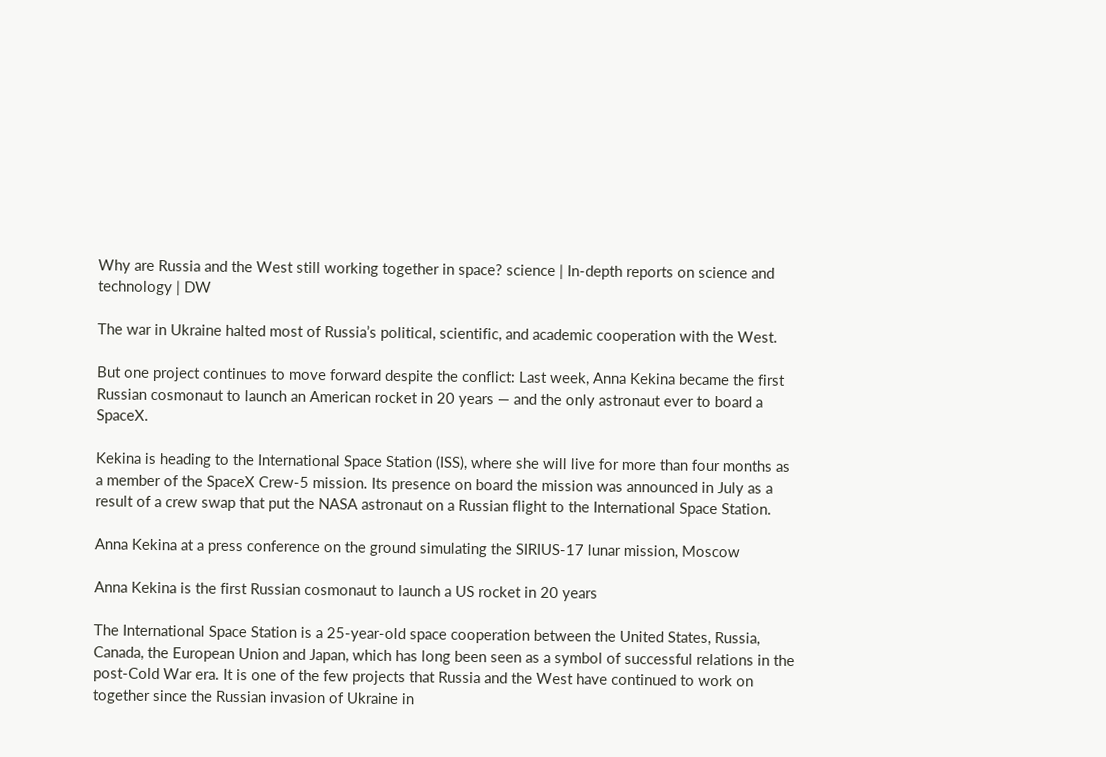Why are Russia and the West still working together in space? science | In-depth reports on science and technology | DW

The war in Ukraine halted most of Russia’s political, scientific, and academic cooperation with the West.

But one project continues to move forward despite the conflict: Last week, Anna Kekina became the first Russian cosmonaut to launch an American rocket in 20 years — and the only astronaut ever to board a SpaceX.

Kekina is heading to the International Space Station (ISS), where she will live for more than four months as a member of the SpaceX Crew-5 mission. Its presence on board the mission was announced in July as a result of a crew swap that put the NASA astronaut on a Russian flight to the International Space Station.

Anna Kekina at a press conference on the ground simulating the SIRIUS-17 lunar mission, Moscow

Anna Kekina is the first Russian cosmonaut to launch a US rocket in 20 years

The International Space Station is a 25-year-old space cooperation between the United States, Russia, Canada, the European Union and Japan, which has long been seen as a symbol of successful relations in the post-Cold War era. It is one of the few projects that Russia and the West have continued to work on together since the Russian invasion of Ukraine in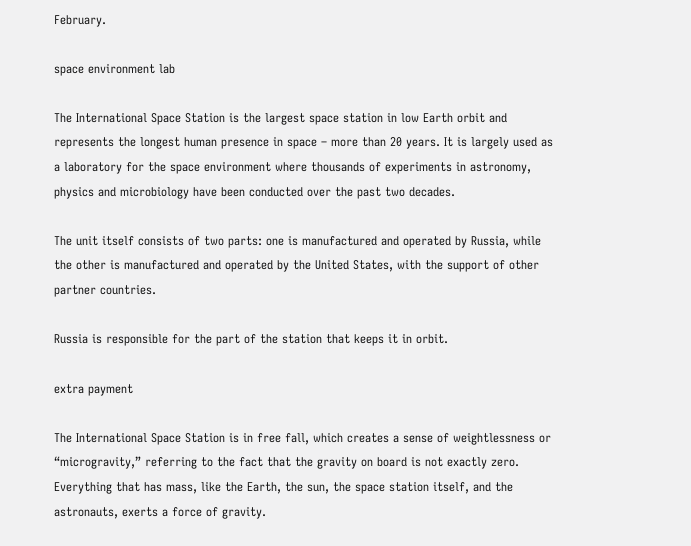February.

space environment lab

The International Space Station is the largest space station in low Earth orbit and represents the longest human presence in space – more than 20 years. It is largely used as a laboratory for the space environment where thousands of experiments in astronomy, physics and microbiology have been conducted over the past two decades.

The unit itself consists of two parts: one is manufactured and operated by Russia, while the other is manufactured and operated by the United States, with the support of other partner countries.

Russia is responsible for the part of the station that keeps it in orbit.

extra payment

The International Space Station is in free fall, which creates a sense of weightlessness or “microgravity,” referring to the fact that the gravity on board is not exactly zero. Everything that has mass, like the Earth, the sun, the space station itself, and the astronauts, exerts a force of gravity.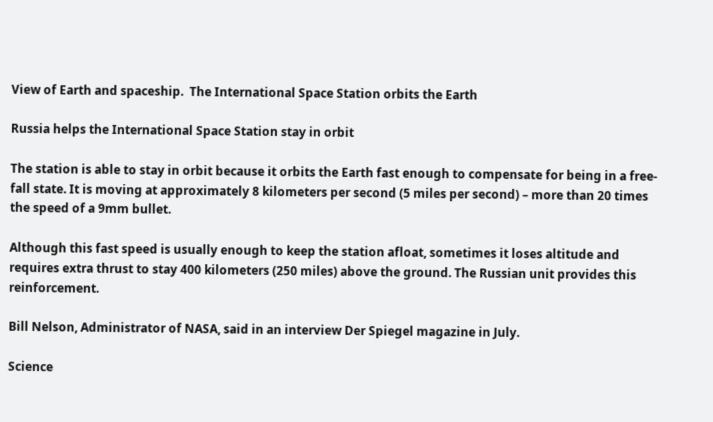View of Earth and spaceship.  The International Space Station orbits the Earth

Russia helps the International Space Station stay in orbit

The station is able to stay in orbit because it orbits the Earth fast enough to compensate for being in a free-fall state. It is moving at approximately 8 kilometers per second (5 miles per second) – more than 20 times the speed of a 9mm bullet.

Although this fast speed is usually enough to keep the station afloat, sometimes it loses altitude and requires extra thrust to stay 400 kilometers (250 miles) above the ground. The Russian unit provides this reinforcement.

Bill Nelson, Administrator of NASA, said in an interview Der Spiegel magazine in July.

Science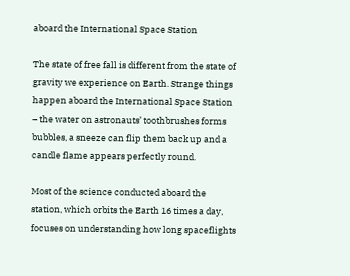aboard the International Space Station

The state of free fall is different from the state of gravity we experience on Earth. Strange things happen aboard the International Space Station – the water on astronauts’ toothbrushes forms bubbles, a sneeze can flip them back up and a candle flame appears perfectly round.

Most of the science conducted aboard the station, which orbits the Earth 16 times a day, focuses on understanding how long spaceflights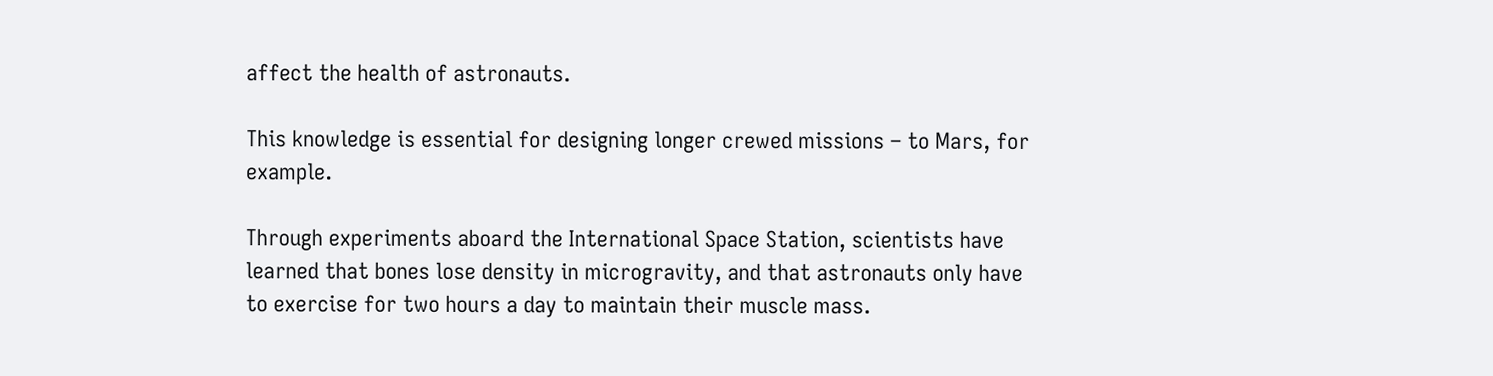affect the health of astronauts.

This knowledge is essential for designing longer crewed missions – to Mars, for example.

Through experiments aboard the International Space Station, scientists have learned that bones lose density in microgravity, and that astronauts only have to exercise for two hours a day to maintain their muscle mass.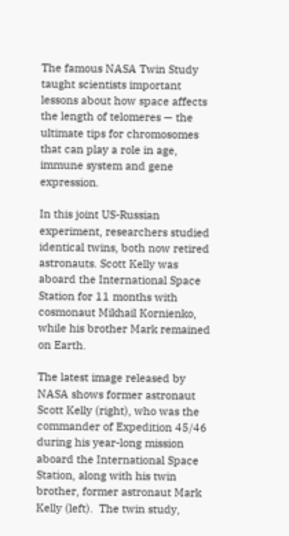The famous NASA Twin Study taught scientists important lessons about how space affects the length of telomeres — the ultimate tips for chromosomes that can play a role in age, immune system and gene expression.

In this joint US-Russian experiment, researchers studied identical twins, both now retired astronauts. Scott Kelly was aboard the International Space Station for 11 months with cosmonaut Mikhail Kornienko, while his brother Mark remained on Earth.

The latest image released by NASA shows former astronaut Scott Kelly (right), who was the commander of Expedition 45/46 during his year-long mission aboard the International Space Station, along with his twin brother, former astronaut Mark Kelly (left).  The twin study,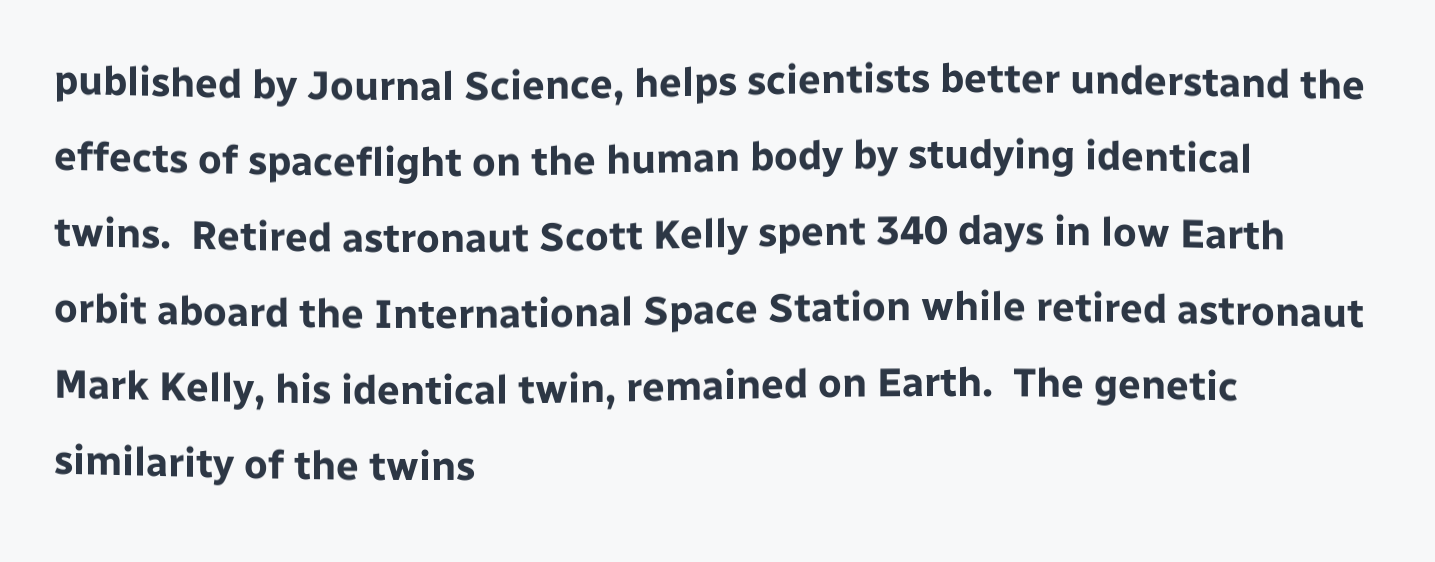published by Journal Science, helps scientists better understand the effects of spaceflight on the human body by studying identical twins.  Retired astronaut Scott Kelly spent 340 days in low Earth orbit aboard the International Space Station while retired astronaut Mark Kelly, his identical twin, remained on Earth.  The genetic similarity of the twins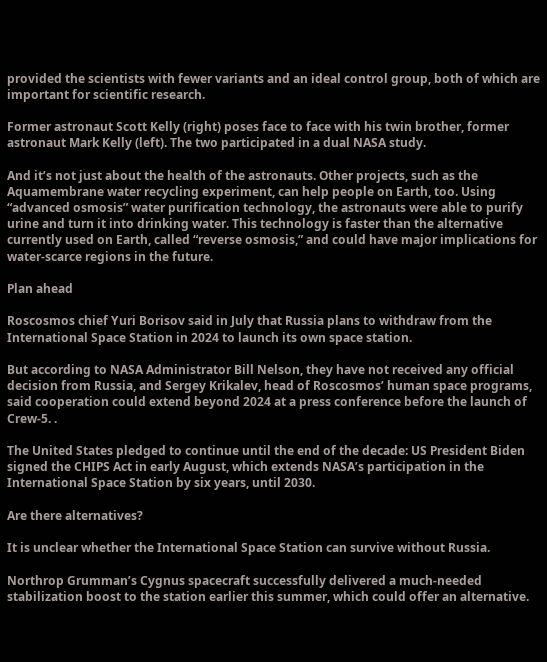provided the scientists with fewer variants and an ideal control group, both of which are important for scientific research.

Former astronaut Scott Kelly (right) poses face to face with his twin brother, former astronaut Mark Kelly (left). The two participated in a dual NASA study.

And it’s not just about the health of the astronauts. Other projects, such as the Aquamembrane water recycling experiment, can help people on Earth, too. Using “advanced osmosis” water purification technology, the astronauts were able to purify urine and turn it into drinking water. This technology is faster than the alternative currently used on Earth, called “reverse osmosis,” and could have major implications for water-scarce regions in the future.

Plan ahead

Roscosmos chief Yuri Borisov said in July that Russia plans to withdraw from the International Space Station in 2024 to launch its own space station.

But according to NASA Administrator Bill Nelson, they have not received any official decision from Russia, and Sergey Krikalev, head of Roscosmos’ human space programs, said cooperation could extend beyond 2024 at a press conference before the launch of Crew-5. .

The United States pledged to continue until the end of the decade: US President Biden signed the CHIPS Act in early August, which extends NASA’s participation in the International Space Station by six years, until 2030.

Are there alternatives?

It is unclear whether the International Space Station can survive without Russia.

Northrop Grumman’s Cygnus spacecraft successfully delivered a much-needed stabilization boost to the station earlier this summer, which could offer an alternative.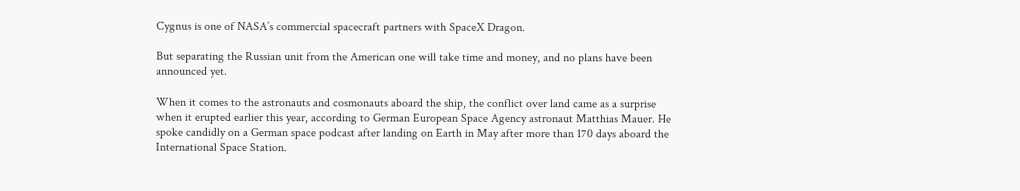Cygnus is one of NASA’s commercial spacecraft partners with SpaceX Dragon.

But separating the Russian unit from the American one will take time and money, and no plans have been announced yet.

When it comes to the astronauts and cosmonauts aboard the ship, the conflict over land came as a surprise when it erupted earlier this year, according to German European Space Agency astronaut Matthias Mauer. He spoke candidly on a German space podcast after landing on Earth in May after more than 170 days aboard the International Space Station.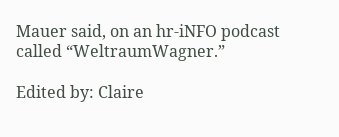Mauer said, on an hr-iNFO podcast called “WeltraumWagner.”

Edited by: Claire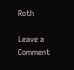Roth

Leave a Comment